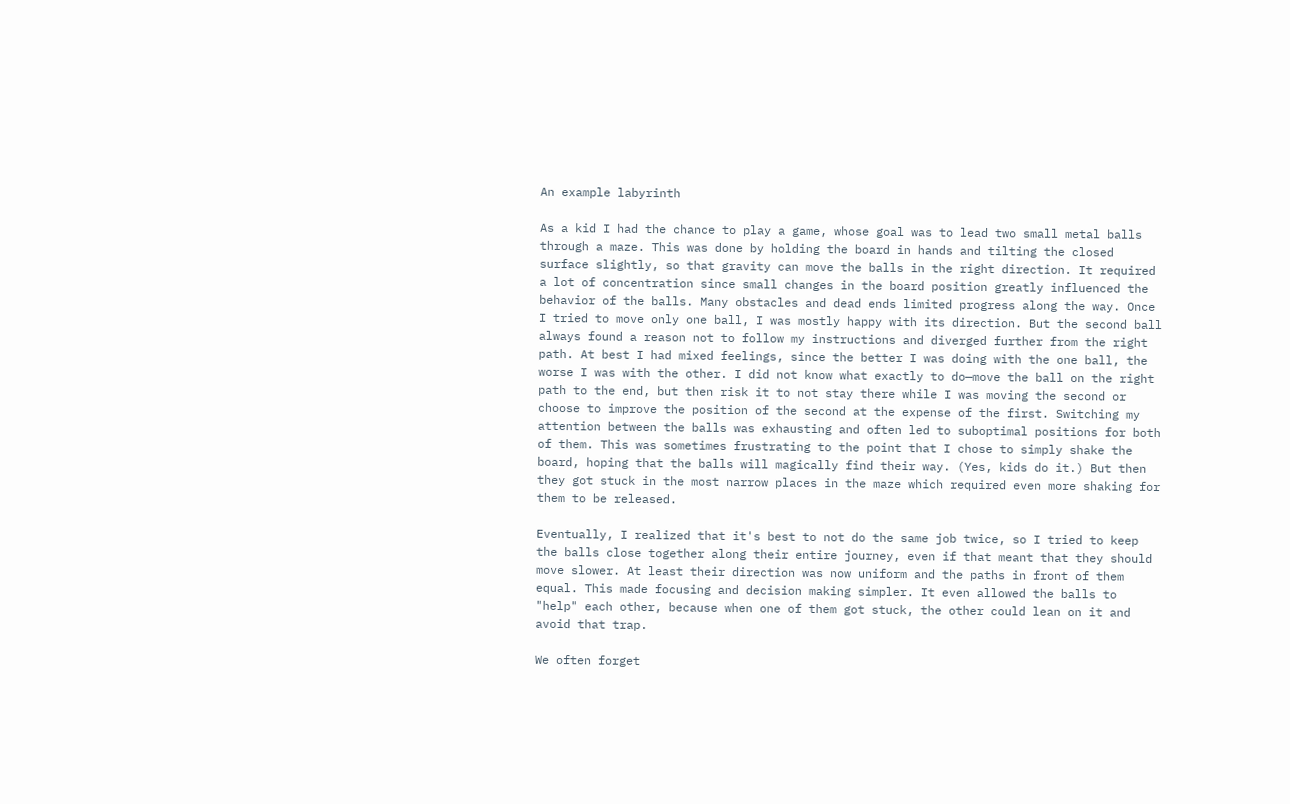An example labyrinth

As a kid I had the chance to play a game, whose goal was to lead two small metal balls through a maze. This was done by holding the board in hands and tilting the closed surface slightly, so that gravity can move the balls in the right direction. It required a lot of concentration since small changes in the board position greatly influenced the behavior of the balls. Many obstacles and dead ends limited progress along the way. Once I tried to move only one ball, I was mostly happy with its direction. But the second ball always found a reason not to follow my instructions and diverged further from the right path. At best I had mixed feelings, since the better I was doing with the one ball, the worse I was with the other. I did not know what exactly to do—move the ball on the right path to the end, but then risk it to not stay there while I was moving the second or choose to improve the position of the second at the expense of the first. Switching my attention between the balls was exhausting and often led to suboptimal positions for both of them. This was sometimes frustrating to the point that I chose to simply shake the board, hoping that the balls will magically find their way. (Yes, kids do it.) But then they got stuck in the most narrow places in the maze which required even more shaking for them to be released.

Eventually, I realized that it's best to not do the same job twice, so I tried to keep the balls close together along their entire journey, even if that meant that they should move slower. At least their direction was now uniform and the paths in front of them equal. This made focusing and decision making simpler. It even allowed the balls to "help" each other, because when one of them got stuck, the other could lean on it and avoid that trap.

We often forget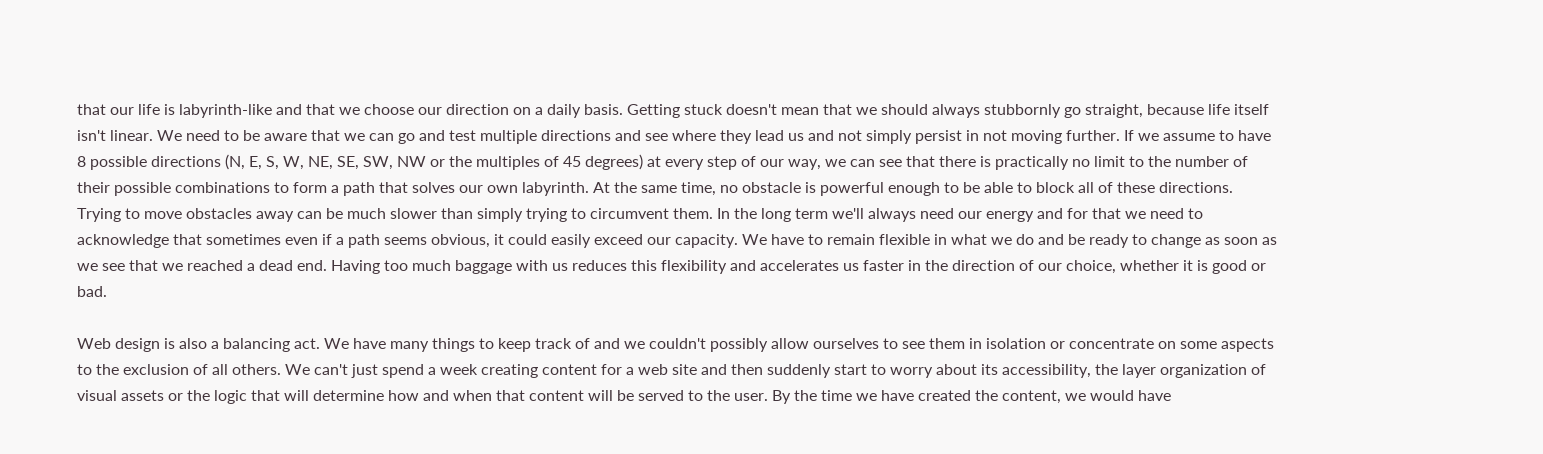that our life is labyrinth-like and that we choose our direction on a daily basis. Getting stuck doesn't mean that we should always stubbornly go straight, because life itself isn't linear. We need to be aware that we can go and test multiple directions and see where they lead us and not simply persist in not moving further. If we assume to have 8 possible directions (N, E, S, W, NE, SE, SW, NW or the multiples of 45 degrees) at every step of our way, we can see that there is practically no limit to the number of their possible combinations to form a path that solves our own labyrinth. At the same time, no obstacle is powerful enough to be able to block all of these directions. Trying to move obstacles away can be much slower than simply trying to circumvent them. In the long term we'll always need our energy and for that we need to acknowledge that sometimes even if a path seems obvious, it could easily exceed our capacity. We have to remain flexible in what we do and be ready to change as soon as we see that we reached a dead end. Having too much baggage with us reduces this flexibility and accelerates us faster in the direction of our choice, whether it is good or bad.

Web design is also a balancing act. We have many things to keep track of and we couldn't possibly allow ourselves to see them in isolation or concentrate on some aspects to the exclusion of all others. We can't just spend a week creating content for a web site and then suddenly start to worry about its accessibility, the layer organization of visual assets or the logic that will determine how and when that content will be served to the user. By the time we have created the content, we would have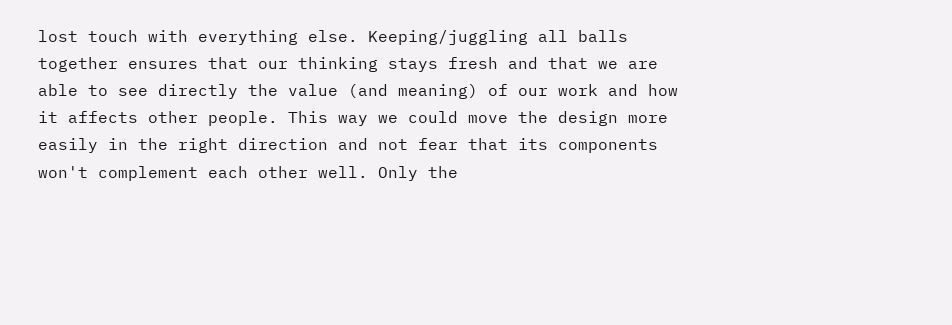lost touch with everything else. Keeping/juggling all balls together ensures that our thinking stays fresh and that we are able to see directly the value (and meaning) of our work and how it affects other people. This way we could move the design more easily in the right direction and not fear that its components won't complement each other well. Only the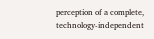perception of a complete, technology-independent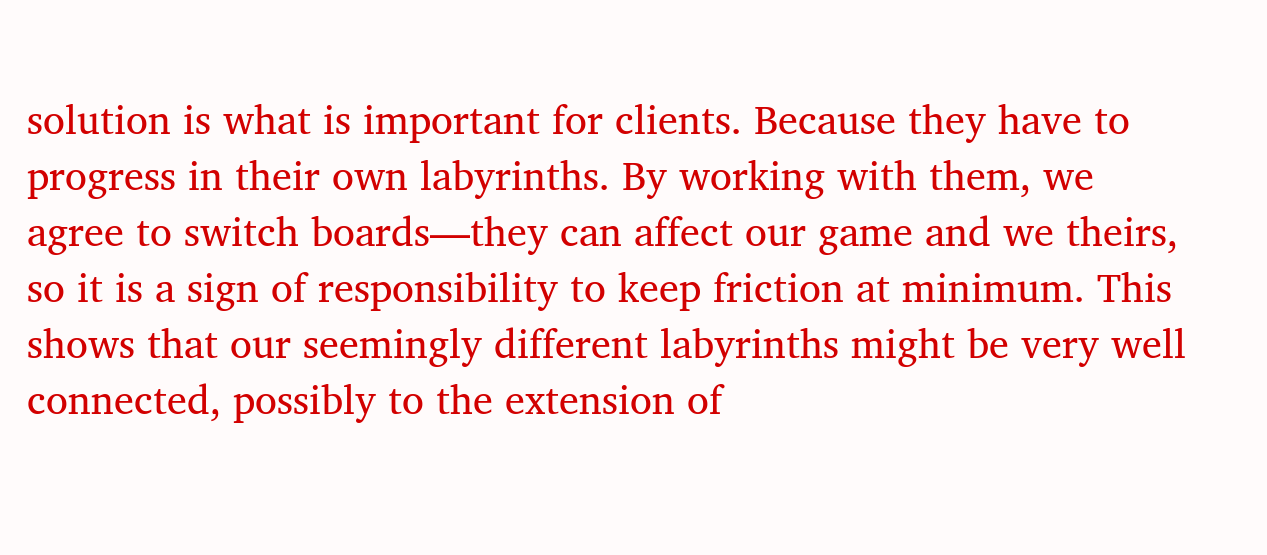solution is what is important for clients. Because they have to progress in their own labyrinths. By working with them, we agree to switch boards—they can affect our game and we theirs, so it is a sign of responsibility to keep friction at minimum. This shows that our seemingly different labyrinths might be very well connected, possibly to the extension of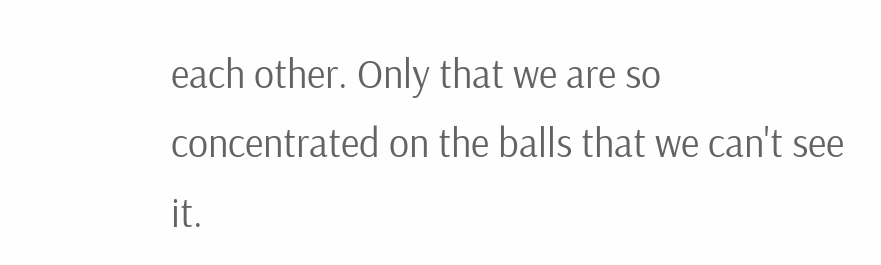each other. Only that we are so concentrated on the balls that we can't see it.